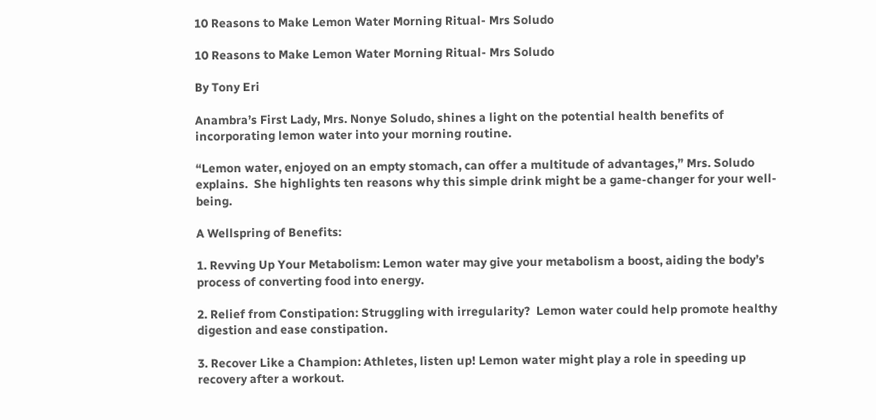10 Reasons to Make Lemon Water Morning Ritual- Mrs Soludo

10 Reasons to Make Lemon Water Morning Ritual- Mrs Soludo

By Tony Eri

Anambra’s First Lady, Mrs. Nonye Soludo, shines a light on the potential health benefits of incorporating lemon water into your morning routine.

“Lemon water, enjoyed on an empty stomach, can offer a multitude of advantages,” Mrs. Soludo explains.  She highlights ten reasons why this simple drink might be a game-changer for your well-being.

A Wellspring of Benefits:

1. Revving Up Your Metabolism: Lemon water may give your metabolism a boost, aiding the body’s process of converting food into energy.

2. Relief from Constipation: Struggling with irregularity?  Lemon water could help promote healthy digestion and ease constipation.

3. Recover Like a Champion: Athletes, listen up! Lemon water might play a role in speeding up recovery after a workout.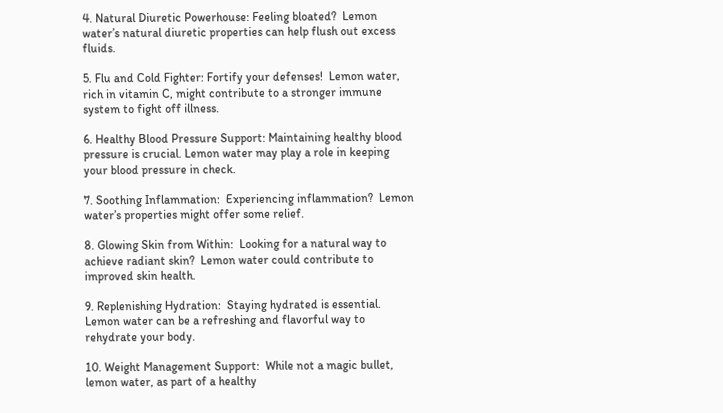4. Natural Diuretic Powerhouse: Feeling bloated?  Lemon water’s natural diuretic properties can help flush out excess fluids.

5. Flu and Cold Fighter: Fortify your defenses!  Lemon water, rich in vitamin C, might contribute to a stronger immune system to fight off illness.

6. Healthy Blood Pressure Support: Maintaining healthy blood pressure is crucial. Lemon water may play a role in keeping your blood pressure in check.

7. Soothing Inflammation:  Experiencing inflammation?  Lemon water’s properties might offer some relief.

8. Glowing Skin from Within:  Looking for a natural way to achieve radiant skin?  Lemon water could contribute to improved skin health.

9. Replenishing Hydration:  Staying hydrated is essential. Lemon water can be a refreshing and flavorful way to rehydrate your body.

10. Weight Management Support:  While not a magic bullet, lemon water, as part of a healthy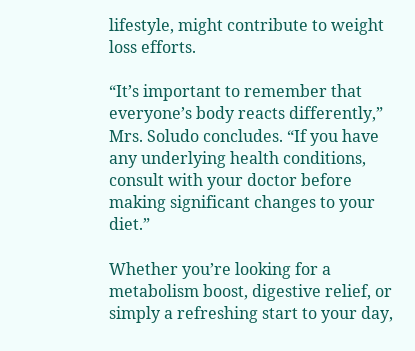lifestyle, might contribute to weight loss efforts.

“It’s important to remember that everyone’s body reacts differently,” Mrs. Soludo concludes. “If you have any underlying health conditions, consult with your doctor before making significant changes to your diet.”

Whether you’re looking for a metabolism boost, digestive relief, or simply a refreshing start to your day,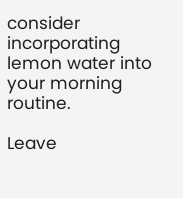consider incorporating lemon water into your morning routine.

Leave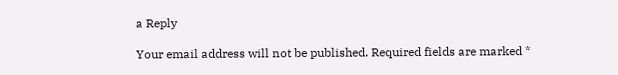a Reply

Your email address will not be published. Required fields are marked *